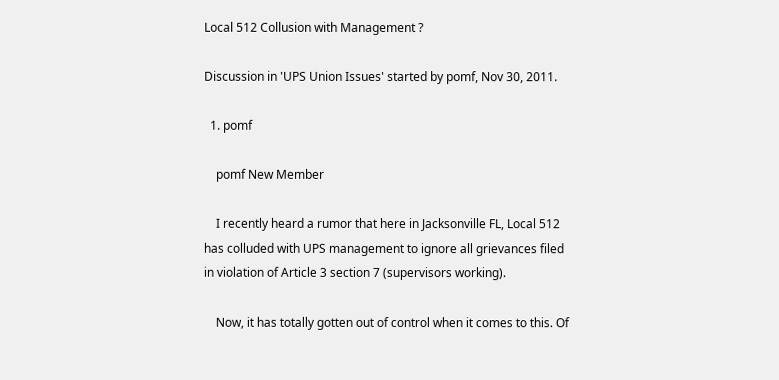Local 512 Collusion with Management ?

Discussion in 'UPS Union Issues' started by pomf, Nov 30, 2011.

  1. pomf

    pomf New Member

    I recently heard a rumor that here in Jacksonville FL, Local 512 has colluded with UPS management to ignore all grievances filed in violation of Article 3 section 7 (supervisors working).

    Now, it has totally gotten out of control when it comes to this. Of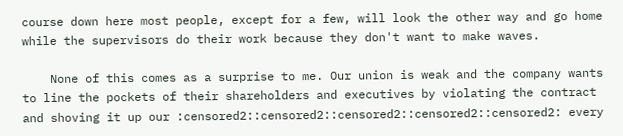course down here most people, except for a few, will look the other way and go home while the supervisors do their work because they don't want to make waves.

    None of this comes as a surprise to me. Our union is weak and the company wants to line the pockets of their shareholders and executives by violating the contract and shoving it up our :censored2::censored2::censored2::censored2::censored2: every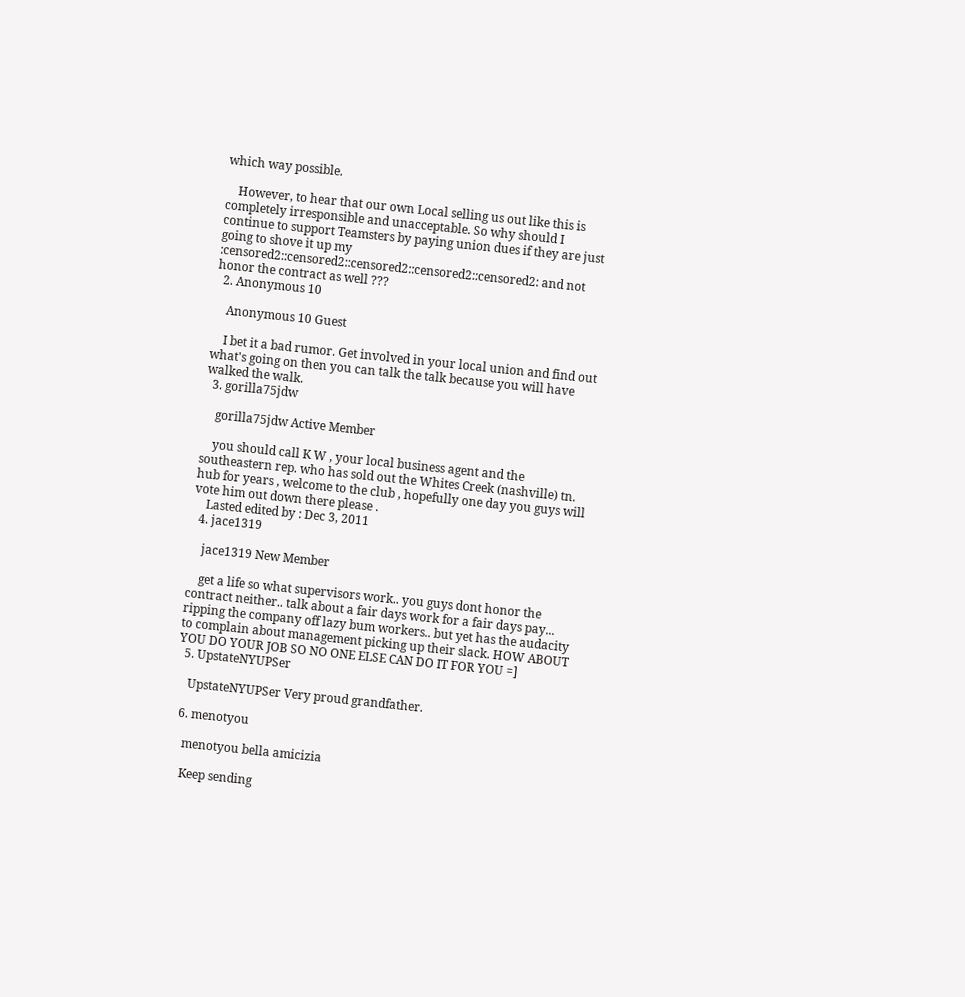which way possible.

    However, to hear that our own Local selling us out like this is completely irresponsible and unacceptable. So why should I continue to support Teamsters by paying union dues if they are just going to shove it up my :censored2::censored2::censored2::censored2::censored2: and not honor the contract as well ???
  2. Anonymous 10

    Anonymous 10 Guest

    I bet it a bad rumor. Get involved in your local union and find out what's going on then you can talk the talk because you will have walked the walk.
  3. gorilla75jdw

    gorilla75jdw Active Member

    you should call K W , your local business agent and the southeastern rep. who has sold out the Whites Creek (nashville) tn. hub for years , welcome to the club , hopefully one day you guys will vote him out down there please .
    Lasted edited by : Dec 3, 2011
  4. jace1319

    jace1319 New Member

    get a life so what supervisors work.. you guys dont honor the contract neither.. talk about a fair days work for a fair days pay... ripping the company off lazy bum workers.. but yet has the audacity to complain about management picking up their slack. HOW ABOUT YOU DO YOUR JOB SO NO ONE ELSE CAN DO IT FOR YOU =]
  5. UpstateNYUPSer

    UpstateNYUPSer Very proud grandfather.

  6. menotyou

    menotyou bella amicizia

    Keep sending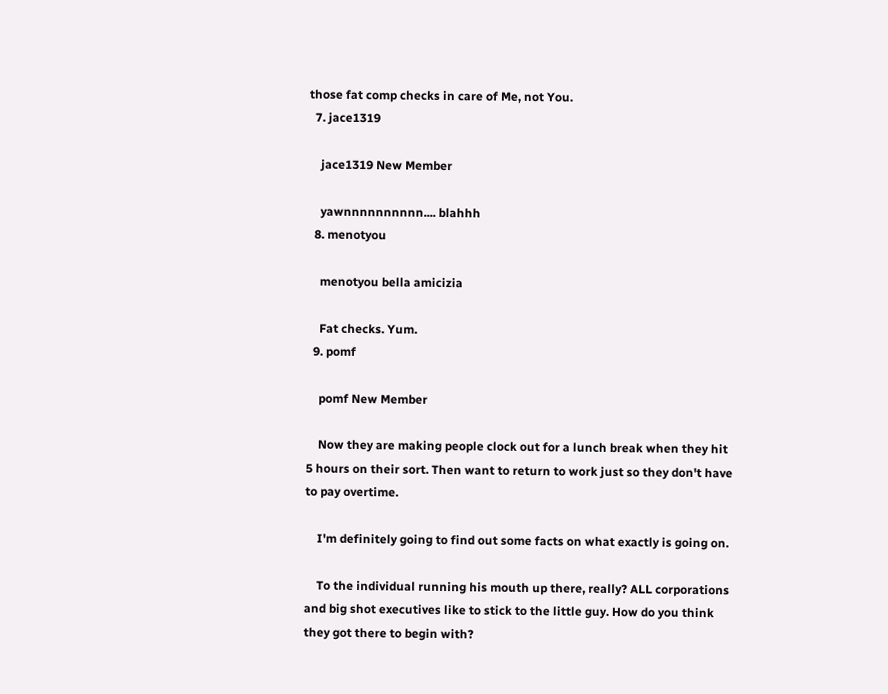those fat comp checks in care of Me, not You.
  7. jace1319

    jace1319 New Member

    yawnnnnnnnnnn.... blahhh
  8. menotyou

    menotyou bella amicizia

    Fat checks. Yum.
  9. pomf

    pomf New Member

    Now they are making people clock out for a lunch break when they hit 5 hours on their sort. Then want to return to work just so they don't have to pay overtime.

    I'm definitely going to find out some facts on what exactly is going on.

    To the individual running his mouth up there, really? ALL corporations and big shot executives like to stick to the little guy. How do you think they got there to begin with?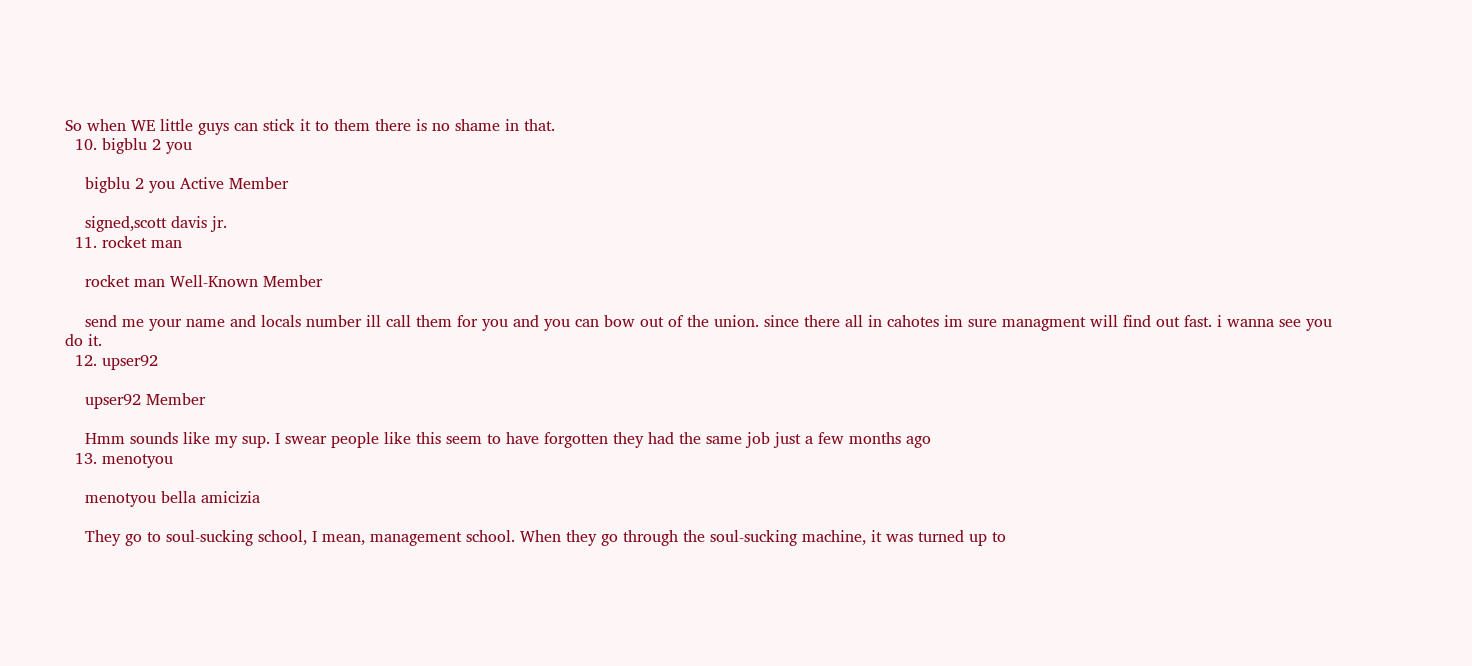So when WE little guys can stick it to them there is no shame in that.
  10. bigblu 2 you

    bigblu 2 you Active Member

    signed,scott davis jr.
  11. rocket man

    rocket man Well-Known Member

    send me your name and locals number ill call them for you and you can bow out of the union. since there all in cahotes im sure managment will find out fast. i wanna see you do it.
  12. upser92

    upser92 Member

    Hmm sounds like my sup. I swear people like this seem to have forgotten they had the same job just a few months ago
  13. menotyou

    menotyou bella amicizia

    They go to soul-sucking school, I mean, management school. When they go through the soul-sucking machine, it was turned up to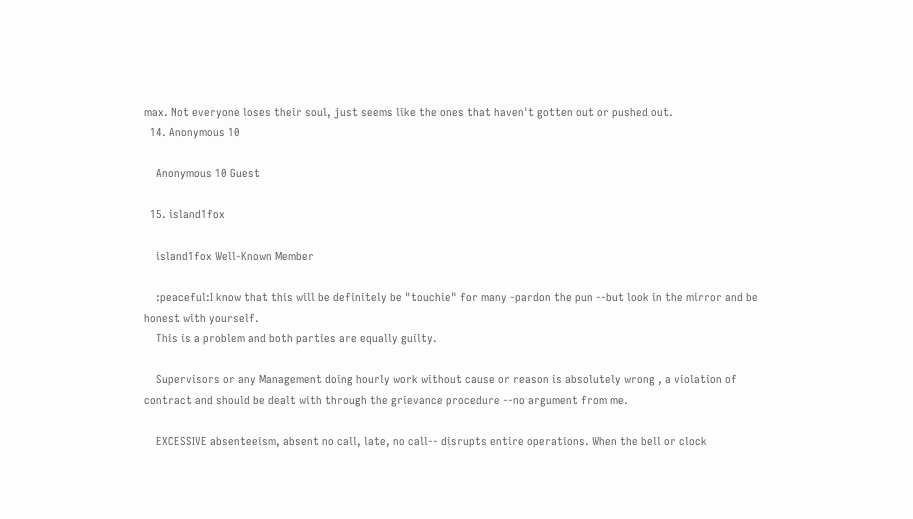max. Not everyone loses their soul, just seems like the ones that haven't gotten out or pushed out.
  14. Anonymous 10

    Anonymous 10 Guest

  15. island1fox

    island1fox Well-Known Member

    :peaceful:I know that this will be definitely be "touchie" for many -pardon the pun --but look in the mirror and be honest with yourself.
    This is a problem and both parties are equally guilty.

    Supervisors or any Management doing hourly work without cause or reason is absolutely wrong , a violation of contract and should be dealt with through the grievance procedure --no argument from me.

    EXCESSIVE absenteeism, absent no call, late, no call-- disrupts entire operations. When the bell or clock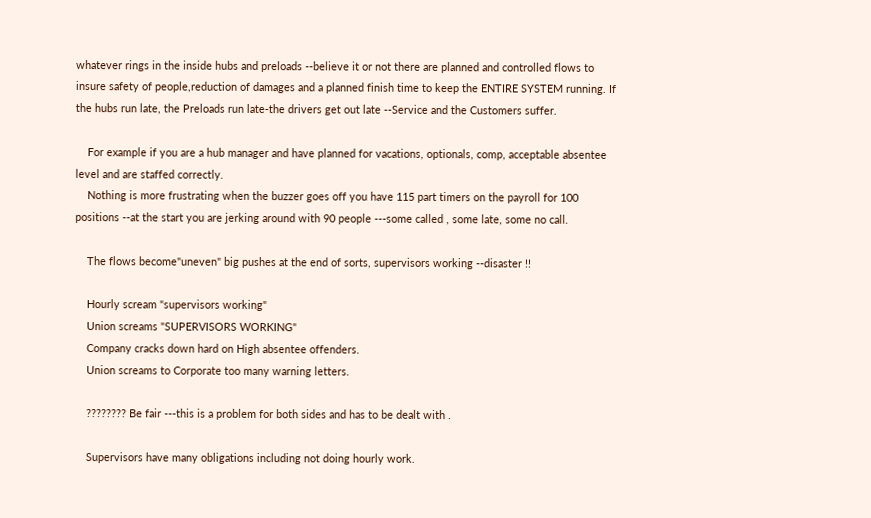whatever rings in the inside hubs and preloads --believe it or not there are planned and controlled flows to insure safety of people,reduction of damages and a planned finish time to keep the ENTIRE SYSTEM running. If the hubs run late, the Preloads run late-the drivers get out late --Service and the Customers suffer.

    For example if you are a hub manager and have planned for vacations, optionals, comp, acceptable absentee level and are staffed correctly.
    Nothing is more frustrating when the buzzer goes off you have 115 part timers on the payroll for 100 positions --at the start you are jerking around with 90 people ---some called , some late, some no call.

    The flows become"uneven" big pushes at the end of sorts, supervisors working --disaster !!

    Hourly scream "supervisors working"
    Union screams "SUPERVISORS WORKING"
    Company cracks down hard on High absentee offenders.
    Union screams to Corporate too many warning letters.

    ???????? Be fair ---this is a problem for both sides and has to be dealt with .

    Supervisors have many obligations including not doing hourly work.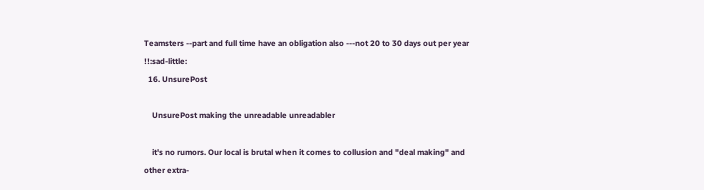Teamsters --part and full time have an obligation also ---not 20 to 30 days out per year !!:sad-little:
  16. UnsurePost

    UnsurePost making the unreadable unreadabler

    it's no rumors. Our local is brutal when it comes to collusion and "deal making" and other extra-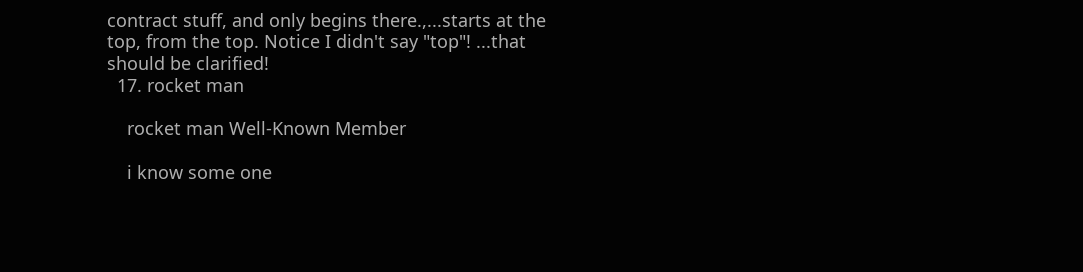contract stuff, and only begins there.,...starts at the top, from the top. Notice I didn't say "top"! ...that should be clarified!
  17. rocket man

    rocket man Well-Known Member

    i know some one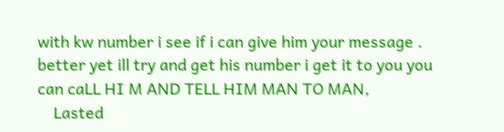with kw number i see if i can give him your message . better yet ill try and get his number i get it to you you can caLL HI M AND TELL HIM MAN TO MAN,
    Lasted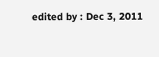edited by : Dec 3, 2011